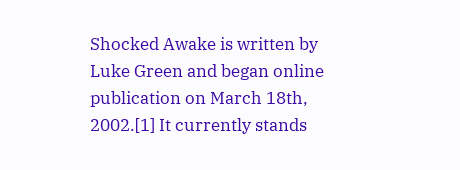Shocked Awake is written by Luke Green and began online publication on March 18th, 2002.[1] It currently stands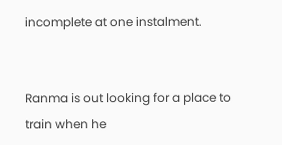incomplete at one instalment.


Ranma is out looking for a place to train when he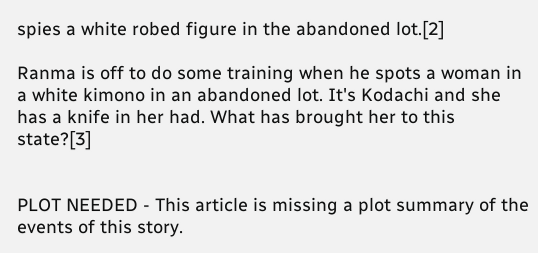spies a white robed figure in the abandoned lot.[2]

Ranma is off to do some training when he spots a woman in a white kimono in an abandoned lot. It's Kodachi and she has a knife in her had. What has brought her to this state?[3]


PLOT NEEDED - This article is missing a plot summary of the events of this story.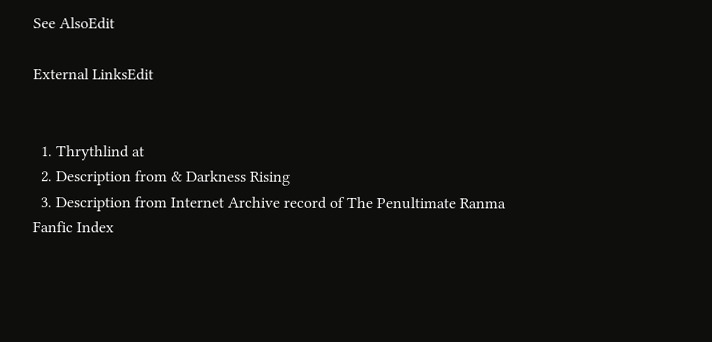See AlsoEdit

External LinksEdit


  1. Thrythlind at
  2. Description from & Darkness Rising
  3. Description from Internet Archive record of The Penultimate Ranma Fanfic Index